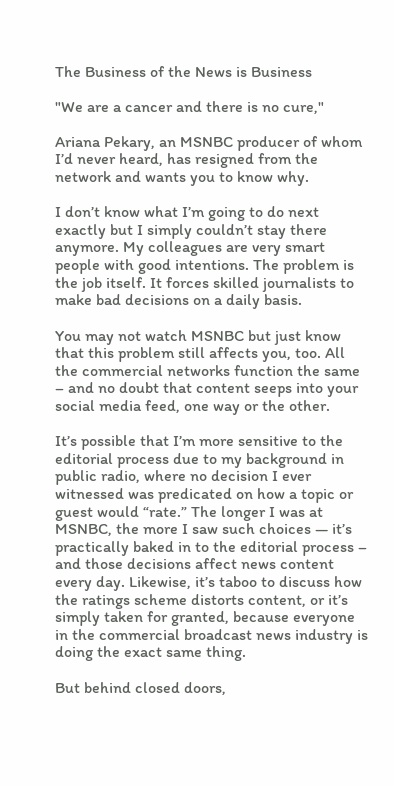The Business of the News is Business

"We are a cancer and there is no cure,"

Ariana Pekary, an MSNBC producer of whom I’d never heard, has resigned from the network and wants you to know why.

I don’t know what I’m going to do next exactly but I simply couldn’t stay there anymore. My colleagues are very smart people with good intentions. The problem is the job itself. It forces skilled journalists to make bad decisions on a daily basis.

You may not watch MSNBC but just know that this problem still affects you, too. All the commercial networks function the same – and no doubt that content seeps into your social media feed, one way or the other.

It’s possible that I’m more sensitive to the editorial process due to my background in public radio, where no decision I ever witnessed was predicated on how a topic or guest would “rate.” The longer I was at MSNBC, the more I saw such choices — it’s practically baked in to the editorial process – and those decisions affect news content every day. Likewise, it’s taboo to discuss how the ratings scheme distorts content, or it’s simply taken for granted, because everyone in the commercial broadcast news industry is doing the exact same thing.

But behind closed doors,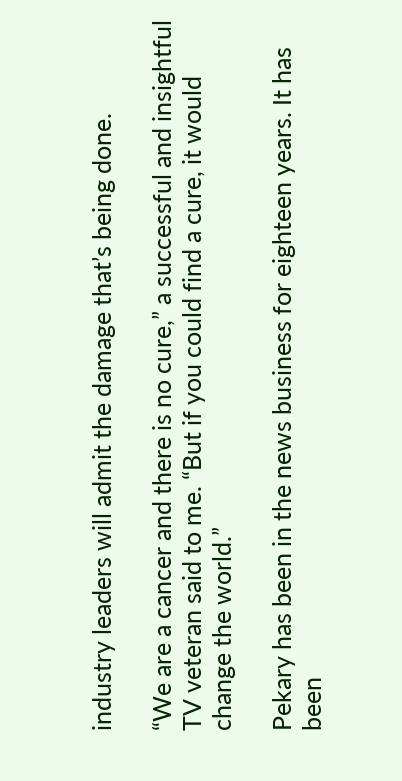industry leaders will admit the damage that’s being done.

“We are a cancer and there is no cure,” a successful and insightful TV veteran said to me. “But if you could find a cure, it would change the world.”

Pekary has been in the news business for eighteen years. It has been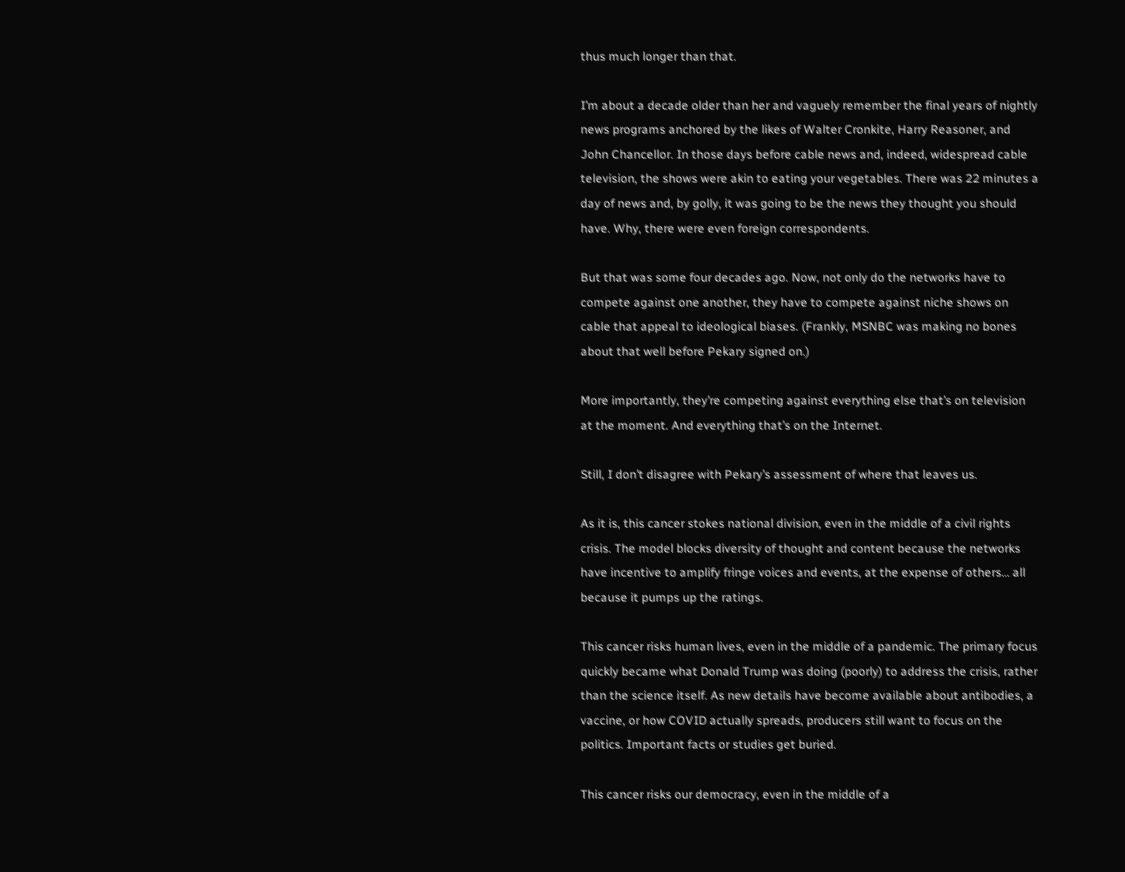thus much longer than that.

I’m about a decade older than her and vaguely remember the final years of nightly news programs anchored by the likes of Walter Cronkite, Harry Reasoner, and John Chancellor. In those days before cable news and, indeed, widespread cable television, the shows were akin to eating your vegetables. There was 22 minutes a day of news and, by golly, it was going to be the news they thought you should have. Why, there were even foreign correspondents.

But that was some four decades ago. Now, not only do the networks have to compete against one another, they have to compete against niche shows on cable that appeal to ideological biases. (Frankly, MSNBC was making no bones about that well before Pekary signed on.)

More importantly, they’re competing against everything else that’s on television at the moment. And everything that’s on the Internet.

Still, I don’t disagree with Pekary’s assessment of where that leaves us.

As it is, this cancer stokes national division, even in the middle of a civil rights crisis. The model blocks diversity of thought and content because the networks have incentive to amplify fringe voices and events, at the expense of others… all because it pumps up the ratings.

This cancer risks human lives, even in the middle of a pandemic. The primary focus quickly became what Donald Trump was doing (poorly) to address the crisis, rather than the science itself. As new details have become available about antibodies, a vaccine, or how COVID actually spreads, producers still want to focus on the politics. Important facts or studies get buried.

This cancer risks our democracy, even in the middle of a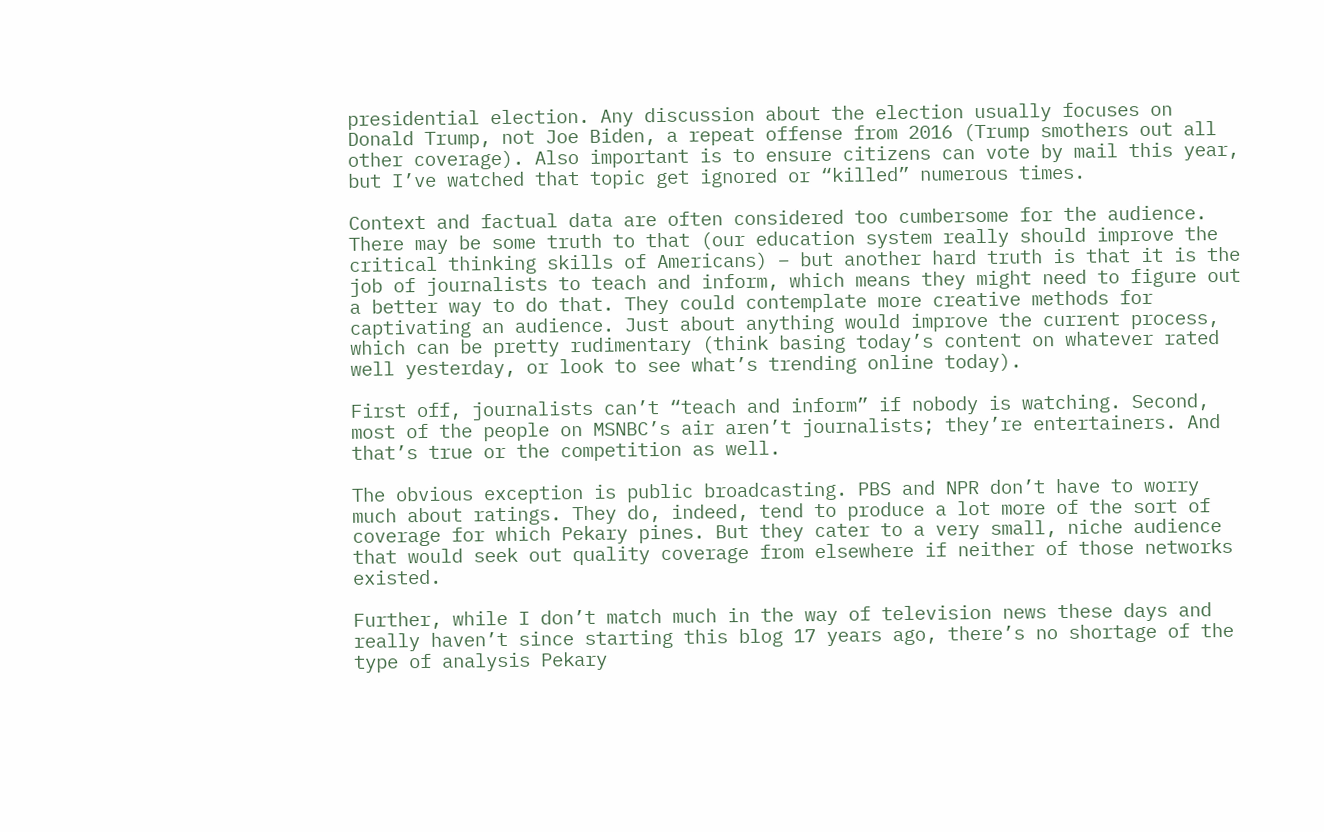presidential election. Any discussion about the election usually focuses on Donald Trump, not Joe Biden, a repeat offense from 2016 (Trump smothers out all other coverage). Also important is to ensure citizens can vote by mail this year, but I’ve watched that topic get ignored or “killed” numerous times.

Context and factual data are often considered too cumbersome for the audience. There may be some truth to that (our education system really should improve the critical thinking skills of Americans) – but another hard truth is that it is the job of journalists to teach and inform, which means they might need to figure out a better way to do that. They could contemplate more creative methods for captivating an audience. Just about anything would improve the current process, which can be pretty rudimentary (think basing today’s content on whatever rated well yesterday, or look to see what’s trending online today).

First off, journalists can’t “teach and inform” if nobody is watching. Second, most of the people on MSNBC’s air aren’t journalists; they’re entertainers. And that’s true or the competition as well.

The obvious exception is public broadcasting. PBS and NPR don’t have to worry much about ratings. They do, indeed, tend to produce a lot more of the sort of coverage for which Pekary pines. But they cater to a very small, niche audience that would seek out quality coverage from elsewhere if neither of those networks existed.

Further, while I don’t match much in the way of television news these days and really haven’t since starting this blog 17 years ago, there’s no shortage of the type of analysis Pekary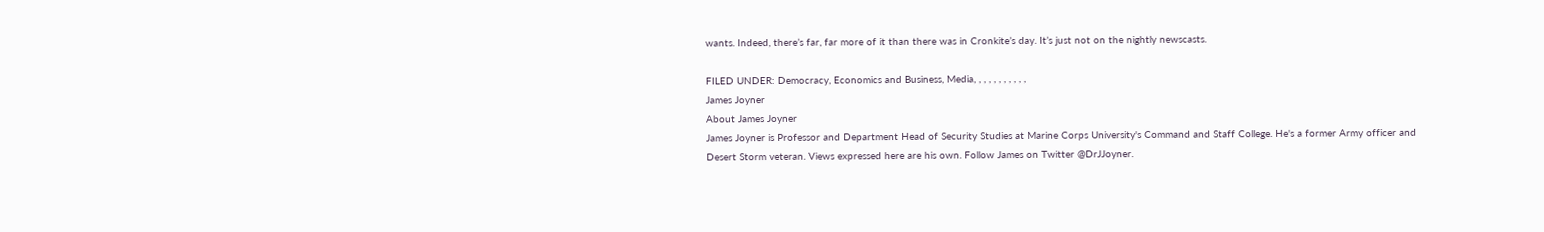wants. Indeed, there’s far, far more of it than there was in Cronkite’s day. It’s just not on the nightly newscasts.

FILED UNDER: Democracy, Economics and Business, Media, , , , , , , , , , ,
James Joyner
About James Joyner
James Joyner is Professor and Department Head of Security Studies at Marine Corps University's Command and Staff College. He's a former Army officer and Desert Storm veteran. Views expressed here are his own. Follow James on Twitter @DrJJoyner.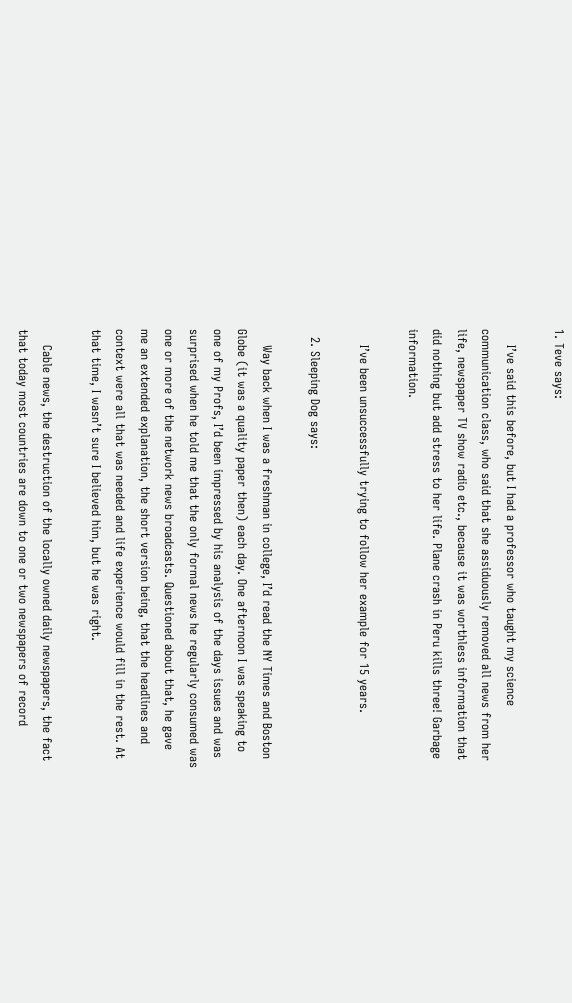1. Teve says:

    I’ve said this before, but I had a professor who taught my science communication class, who said that she assiduously removed all news from her life, newspaper TV show radio etc., because it was worthless information that did nothing but add stress to her life. Plane crash in Peru kills three! Garbage information.

    I’ve been unsuccessfully trying to follow her example for 15 years.

  2. Sleeping Dog says:

    Way back when I was a freshman in college, I’d read the NY Times and Boston Globe (it was a quality paper then) each day. One afternoon I was speaking to one of my Profs, I’d been impressed by his analysis of the days issues and was surprised when he told me that the only formal news he regularly consumed was one or more of the network news broadcasts. Questioned about that, he gave me an extended explanation, the short version being, that the headlines and context were all that was needed and life experience would fill in the rest. At that time, I wasn’t sure I believed him, but he was right.

    Cable news, the destruction of the locally owned daily newspapers, the fact that today most countries are down to one or two newspapers of record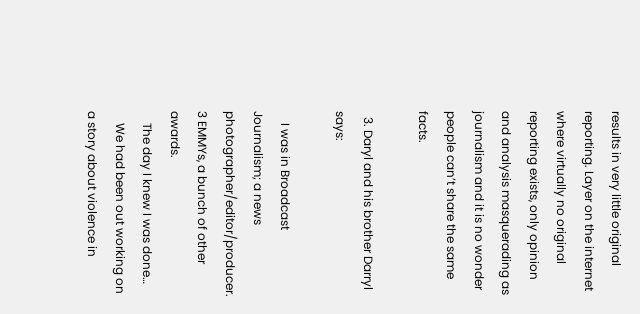results in very little original reporting. Layer on the internet where virtually no original reporting exists, only opinion and analysis masquerading as journalism and it is no wonder people can’t share the same facts.

  3. Daryl and his brother Darryl says:

    I was in Broadcast Journalism; a news photographer/editor/producer. 3 EMMYs, a bunch of other awards.
    The day I knew I was done…
    We had been out working on a story about violence in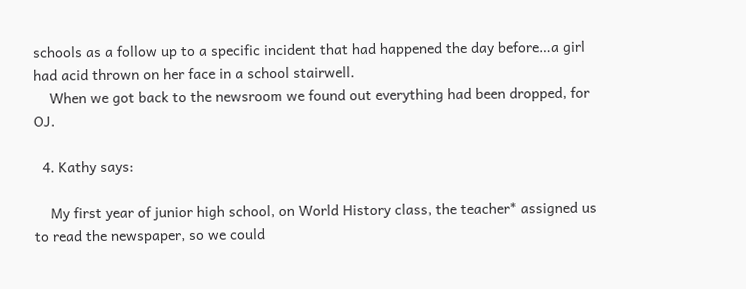schools as a follow up to a specific incident that had happened the day before…a girl had acid thrown on her face in a school stairwell.
    When we got back to the newsroom we found out everything had been dropped, for OJ.

  4. Kathy says:

    My first year of junior high school, on World History class, the teacher* assigned us to read the newspaper, so we could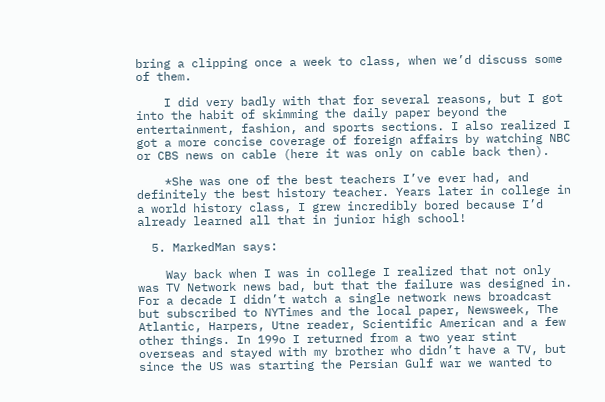bring a clipping once a week to class, when we’d discuss some of them.

    I did very badly with that for several reasons, but I got into the habit of skimming the daily paper beyond the entertainment, fashion, and sports sections. I also realized I got a more concise coverage of foreign affairs by watching NBC or CBS news on cable (here it was only on cable back then).

    *She was one of the best teachers I’ve ever had, and definitely the best history teacher. Years later in college in a world history class, I grew incredibly bored because I’d already learned all that in junior high school!

  5. MarkedMan says:

    Way back when I was in college I realized that not only was TV Network news bad, but that the failure was designed in. For a decade I didn’t watch a single network news broadcast but subscribed to NYTimes and the local paper, Newsweek, The Atlantic, Harpers, Utne reader, Scientific American and a few other things. In 199o I returned from a two year stint overseas and stayed with my brother who didn’t have a TV, but since the US was starting the Persian Gulf war we wanted to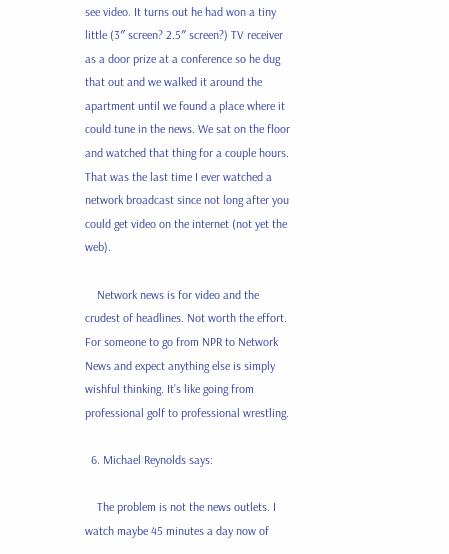see video. It turns out he had won a tiny little (3″ screen? 2.5″ screen?) TV receiver as a door prize at a conference so he dug that out and we walked it around the apartment until we found a place where it could tune in the news. We sat on the floor and watched that thing for a couple hours. That was the last time I ever watched a network broadcast since not long after you could get video on the internet (not yet the web).

    Network news is for video and the crudest of headlines. Not worth the effort. For someone to go from NPR to Network News and expect anything else is simply wishful thinking. It’s like going from professional golf to professional wrestling.

  6. Michael Reynolds says:

    The problem is not the news outlets. I watch maybe 45 minutes a day now of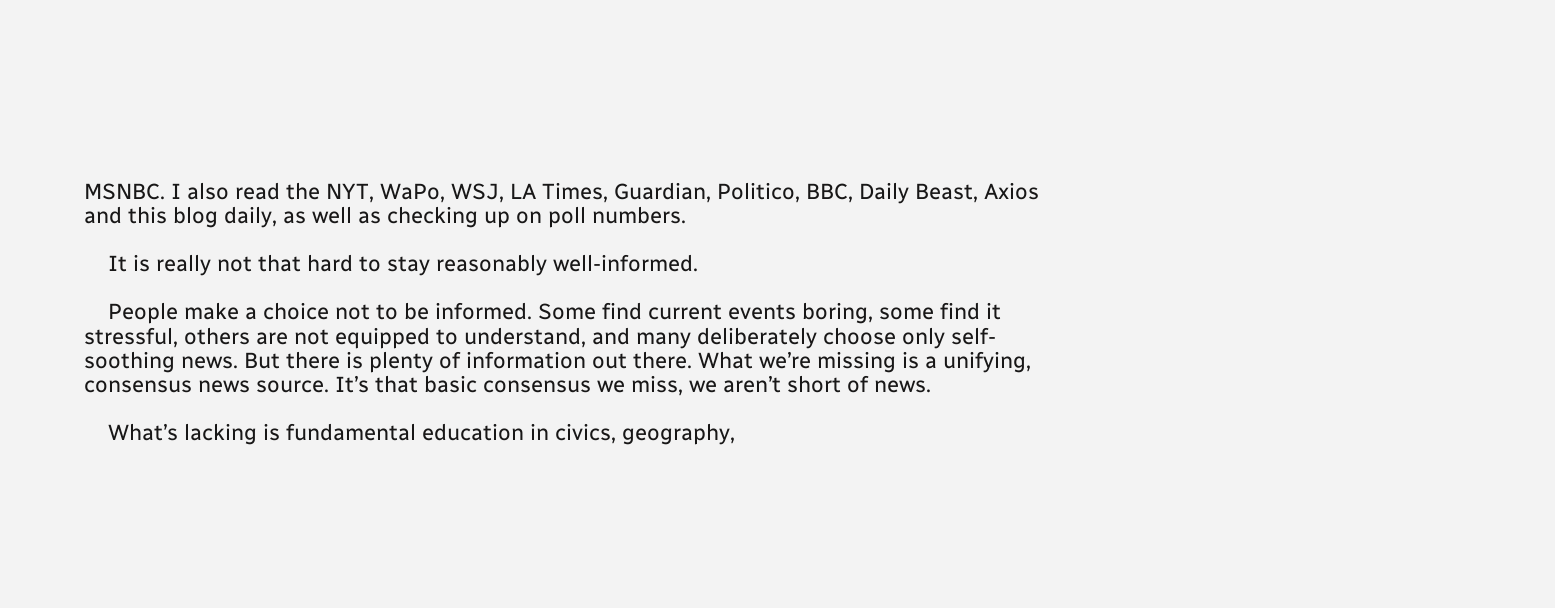MSNBC. I also read the NYT, WaPo, WSJ, LA Times, Guardian, Politico, BBC, Daily Beast, Axios and this blog daily, as well as checking up on poll numbers.

    It is really not that hard to stay reasonably well-informed.

    People make a choice not to be informed. Some find current events boring, some find it stressful, others are not equipped to understand, and many deliberately choose only self-soothing news. But there is plenty of information out there. What we’re missing is a unifying, consensus news source. It’s that basic consensus we miss, we aren’t short of news.

    What’s lacking is fundamental education in civics, geography,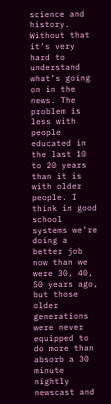science and history. Without that it’s very hard to understand what’s going on in the news. The problem is less with people educated in the last 10 to 20 years than it is with older people. I think in good school systems we’re doing a better job now than we were 30, 40, 50 years ago, but those older generations were never equipped to do more than absorb a 30 minute nightly newscast and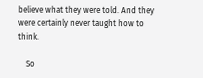believe what they were told. And they were certainly never taught how to think.

    So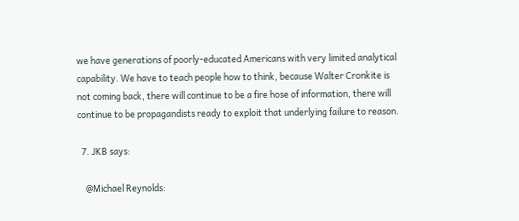we have generations of poorly-educated Americans with very limited analytical capability. We have to teach people how to think, because Walter Cronkite is not coming back, there will continue to be a fire hose of information, there will continue to be propagandists ready to exploit that underlying failure to reason.

  7. JKB says:

    @Michael Reynolds: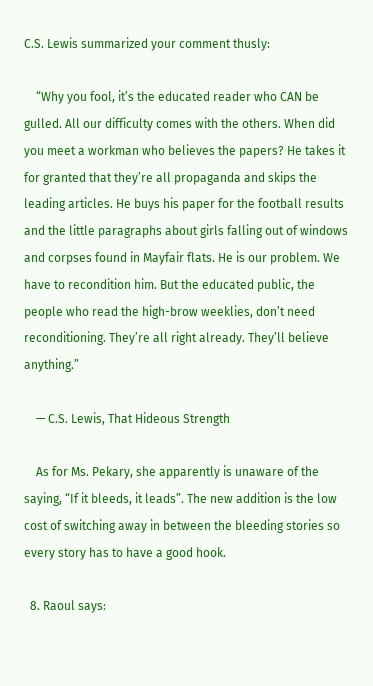C.S. Lewis summarized your comment thusly:

    “Why you fool, it’s the educated reader who CAN be gulled. All our difficulty comes with the others. When did you meet a workman who believes the papers? He takes it for granted that they’re all propaganda and skips the leading articles. He buys his paper for the football results and the little paragraphs about girls falling out of windows and corpses found in Mayfair flats. He is our problem. We have to recondition him. But the educated public, the people who read the high-brow weeklies, don’t need reconditioning. They’re all right already. They’ll believe anything.”

    — C.S. Lewis, That Hideous Strength

    As for Ms. Pekary, she apparently is unaware of the saying, “If it bleeds, it leads”. The new addition is the low cost of switching away in between the bleeding stories so every story has to have a good hook.

  8. Raoul says: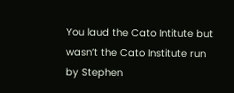You laud the Cato Intitute but wasn’t the Cato Institute run by Stephen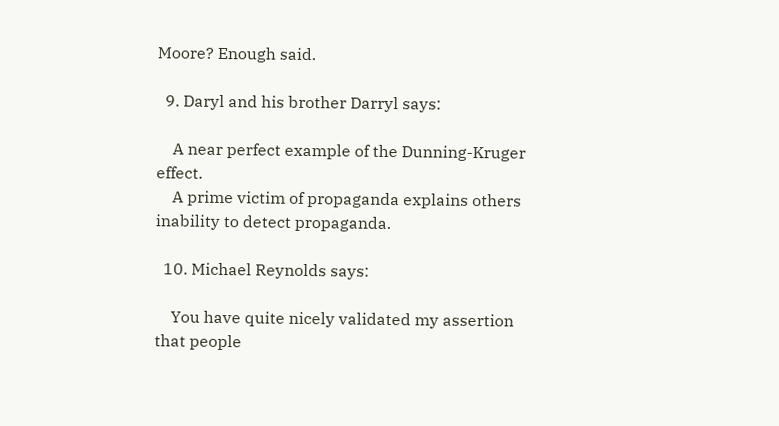Moore? Enough said.

  9. Daryl and his brother Darryl says:

    A near perfect example of the Dunning-Kruger effect.
    A prime victim of propaganda explains others inability to detect propaganda.

  10. Michael Reynolds says:

    You have quite nicely validated my assertion that people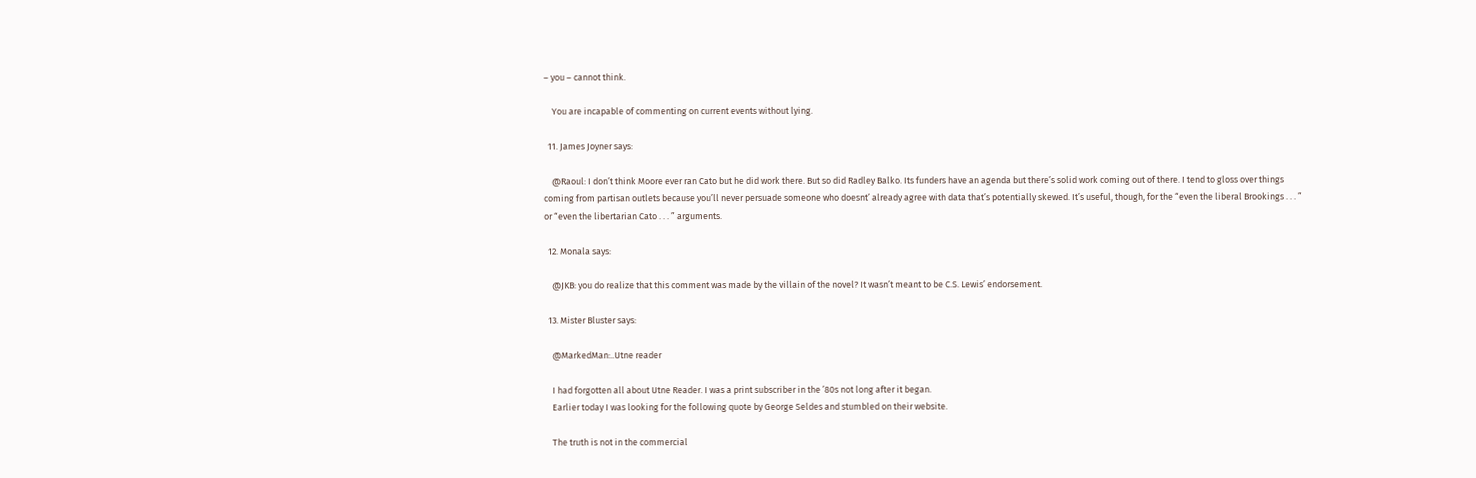– you – cannot think.

    You are incapable of commenting on current events without lying.

  11. James Joyner says:

    @Raoul: I don’t think Moore ever ran Cato but he did work there. But so did Radley Balko. Its funders have an agenda but there’s solid work coming out of there. I tend to gloss over things coming from partisan outlets because you’ll never persuade someone who doesnt’ already agree with data that’s potentially skewed. It’s useful, though, for the “even the liberal Brookings . . . ” or “even the libertarian Cato . . . ” arguments.

  12. Monala says:

    @JKB: you do realize that this comment was made by the villain of the novel? It wasn’t meant to be C.S. Lewis’ endorsement.

  13. Mister Bluster says:

    @MarkedMan:..Utne reader

    I had forgotten all about Utne Reader. I was a print subscriber in the ’80s not long after it began.
    Earlier today I was looking for the following quote by George Seldes and stumbled on their website.

    The truth is not in the commercial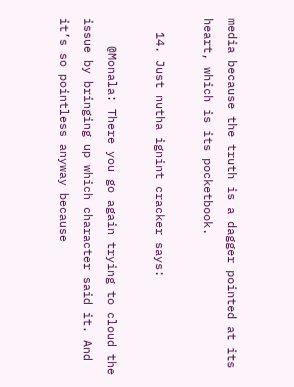media because the truth is a dagger pointed at its heart, which is its pocketbook.

  14. Just nutha ignint cracker says:

    @Monala: There you go again trying to cloud the issue by bringing up which character said it. And it’s so pointless anyway because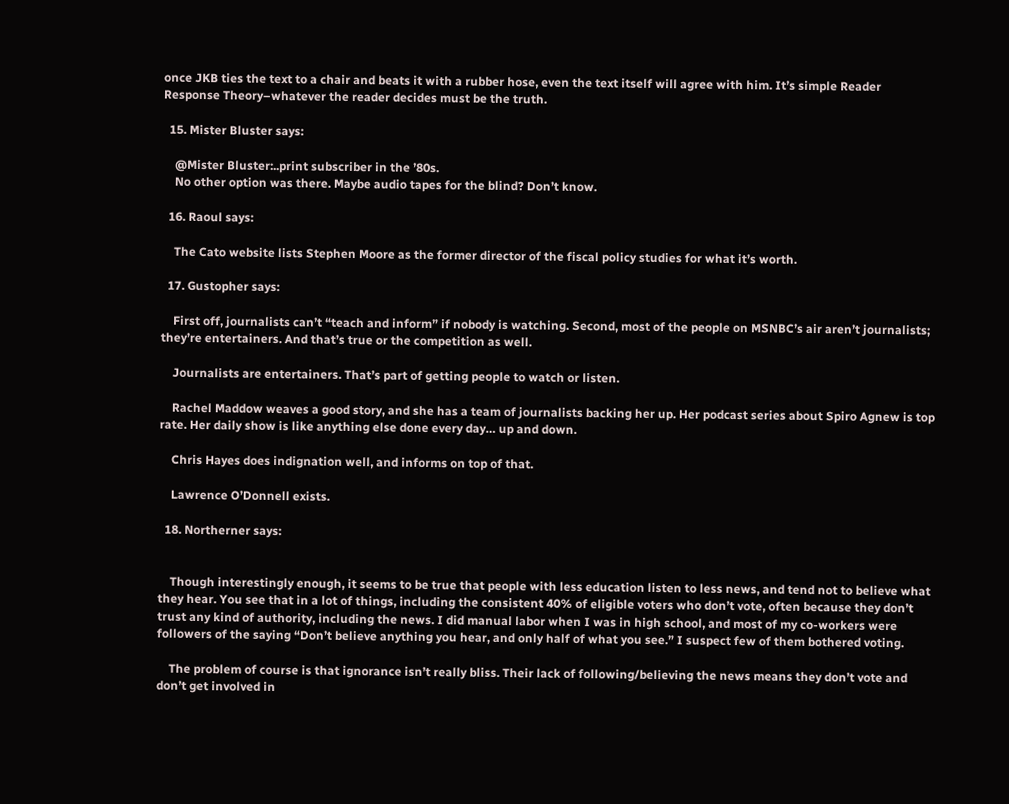once JKB ties the text to a chair and beats it with a rubber hose, even the text itself will agree with him. It’s simple Reader Response Theory–whatever the reader decides must be the truth.

  15. Mister Bluster says:

    @Mister Bluster:..print subscriber in the ’80s.
    No other option was there. Maybe audio tapes for the blind? Don’t know.

  16. Raoul says:

    The Cato website lists Stephen Moore as the former director of the fiscal policy studies for what it’s worth.

  17. Gustopher says:

    First off, journalists can’t “teach and inform” if nobody is watching. Second, most of the people on MSNBC’s air aren’t journalists; they’re entertainers. And that’s true or the competition as well.

    Journalists are entertainers. That’s part of getting people to watch or listen.

    Rachel Maddow weaves a good story, and she has a team of journalists backing her up. Her podcast series about Spiro Agnew is top rate. Her daily show is like anything else done every day… up and down.

    Chris Hayes does indignation well, and informs on top of that.

    Lawrence O’Donnell exists.

  18. Northerner says:


    Though interestingly enough, it seems to be true that people with less education listen to less news, and tend not to believe what they hear. You see that in a lot of things, including the consistent 40% of eligible voters who don’t vote, often because they don’t trust any kind of authority, including the news. I did manual labor when I was in high school, and most of my co-workers were followers of the saying “Don’t believe anything you hear, and only half of what you see.” I suspect few of them bothered voting.

    The problem of course is that ignorance isn’t really bliss. Their lack of following/believing the news means they don’t vote and don’t get involved in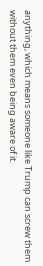anything, which means someone like Trump can screw them without them even being aware of it.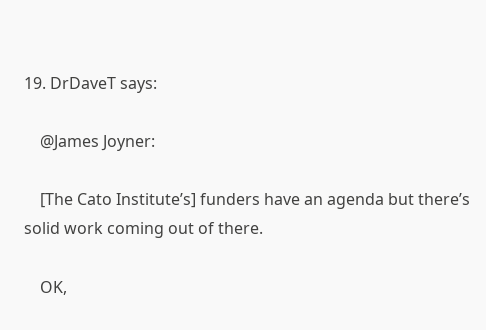19. DrDaveT says:

    @James Joyner:

    [The Cato Institute’s] funders have an agenda but there’s solid work coming out of there.

    OK,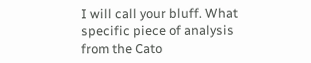I will call your bluff. What specific piece of analysis from the Cato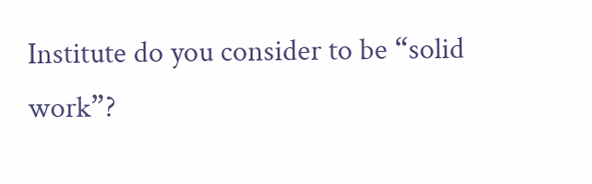Institute do you consider to be “solid work”?